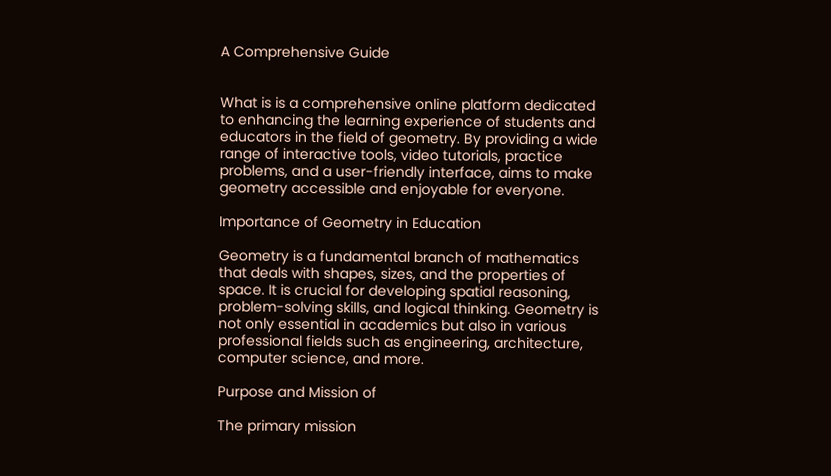A Comprehensive Guide


What is is a comprehensive online platform dedicated to enhancing the learning experience of students and educators in the field of geometry. By providing a wide range of interactive tools, video tutorials, practice problems, and a user-friendly interface, aims to make geometry accessible and enjoyable for everyone.

Importance of Geometry in Education

Geometry is a fundamental branch of mathematics that deals with shapes, sizes, and the properties of space. It is crucial for developing spatial reasoning, problem-solving skills, and logical thinking. Geometry is not only essential in academics but also in various professional fields such as engineering, architecture, computer science, and more.

Purpose and Mission of

The primary mission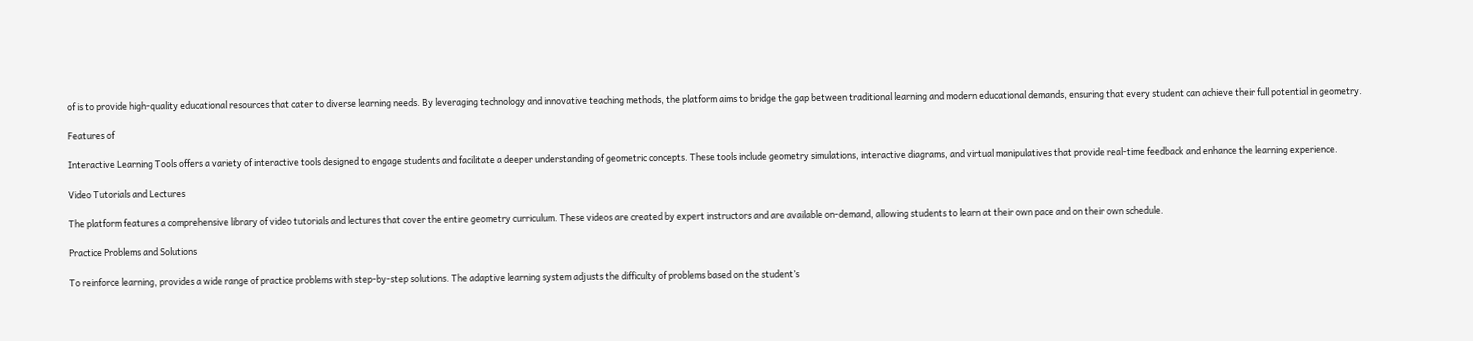of is to provide high-quality educational resources that cater to diverse learning needs. By leveraging technology and innovative teaching methods, the platform aims to bridge the gap between traditional learning and modern educational demands, ensuring that every student can achieve their full potential in geometry.

Features of

Interactive Learning Tools offers a variety of interactive tools designed to engage students and facilitate a deeper understanding of geometric concepts. These tools include geometry simulations, interactive diagrams, and virtual manipulatives that provide real-time feedback and enhance the learning experience.

Video Tutorials and Lectures

The platform features a comprehensive library of video tutorials and lectures that cover the entire geometry curriculum. These videos are created by expert instructors and are available on-demand, allowing students to learn at their own pace and on their own schedule.

Practice Problems and Solutions

To reinforce learning, provides a wide range of practice problems with step-by-step solutions. The adaptive learning system adjusts the difficulty of problems based on the student’s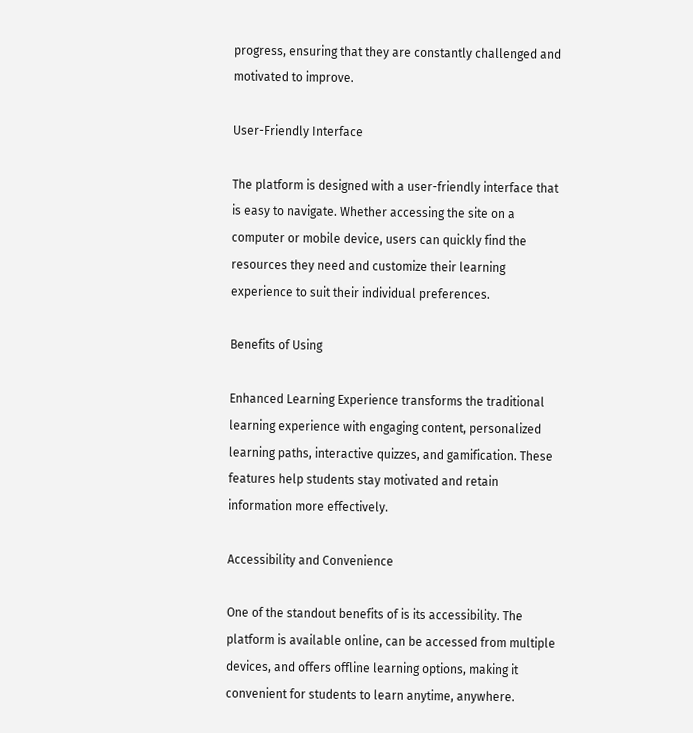progress, ensuring that they are constantly challenged and motivated to improve.

User-Friendly Interface

The platform is designed with a user-friendly interface that is easy to navigate. Whether accessing the site on a computer or mobile device, users can quickly find the resources they need and customize their learning experience to suit their individual preferences.

Benefits of Using

Enhanced Learning Experience transforms the traditional learning experience with engaging content, personalized learning paths, interactive quizzes, and gamification. These features help students stay motivated and retain information more effectively.

Accessibility and Convenience

One of the standout benefits of is its accessibility. The platform is available online, can be accessed from multiple devices, and offers offline learning options, making it convenient for students to learn anytime, anywhere.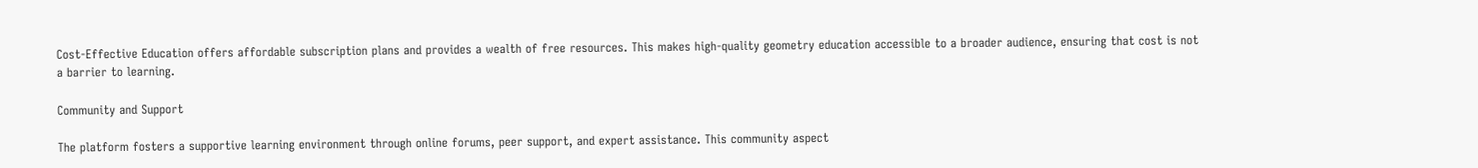Cost-Effective Education offers affordable subscription plans and provides a wealth of free resources. This makes high-quality geometry education accessible to a broader audience, ensuring that cost is not a barrier to learning.

Community and Support

The platform fosters a supportive learning environment through online forums, peer support, and expert assistance. This community aspect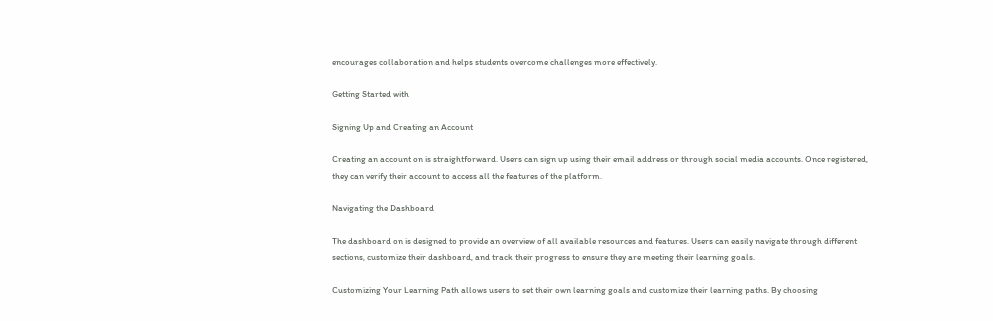encourages collaboration and helps students overcome challenges more effectively.

Getting Started with

Signing Up and Creating an Account

Creating an account on is straightforward. Users can sign up using their email address or through social media accounts. Once registered, they can verify their account to access all the features of the platform.

Navigating the Dashboard

The dashboard on is designed to provide an overview of all available resources and features. Users can easily navigate through different sections, customize their dashboard, and track their progress to ensure they are meeting their learning goals.

Customizing Your Learning Path allows users to set their own learning goals and customize their learning paths. By choosing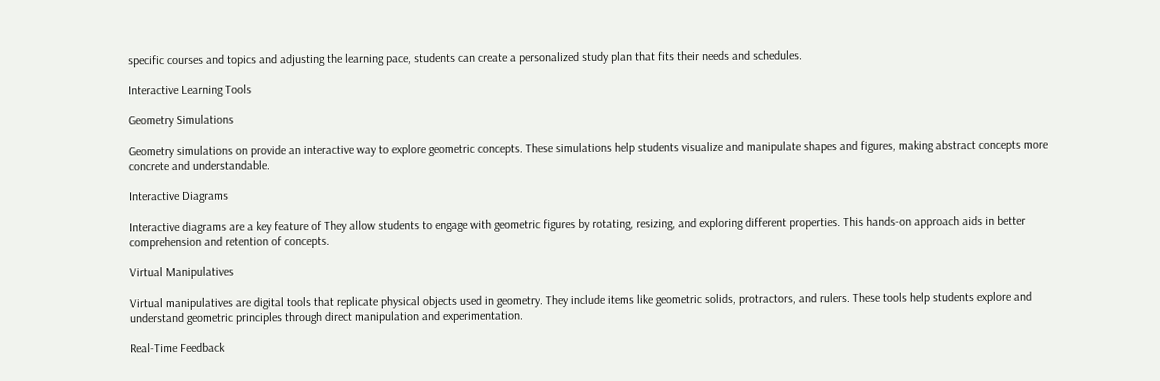specific courses and topics and adjusting the learning pace, students can create a personalized study plan that fits their needs and schedules.

Interactive Learning Tools

Geometry Simulations

Geometry simulations on provide an interactive way to explore geometric concepts. These simulations help students visualize and manipulate shapes and figures, making abstract concepts more concrete and understandable.

Interactive Diagrams

Interactive diagrams are a key feature of They allow students to engage with geometric figures by rotating, resizing, and exploring different properties. This hands-on approach aids in better comprehension and retention of concepts.

Virtual Manipulatives

Virtual manipulatives are digital tools that replicate physical objects used in geometry. They include items like geometric solids, protractors, and rulers. These tools help students explore and understand geometric principles through direct manipulation and experimentation.

Real-Time Feedback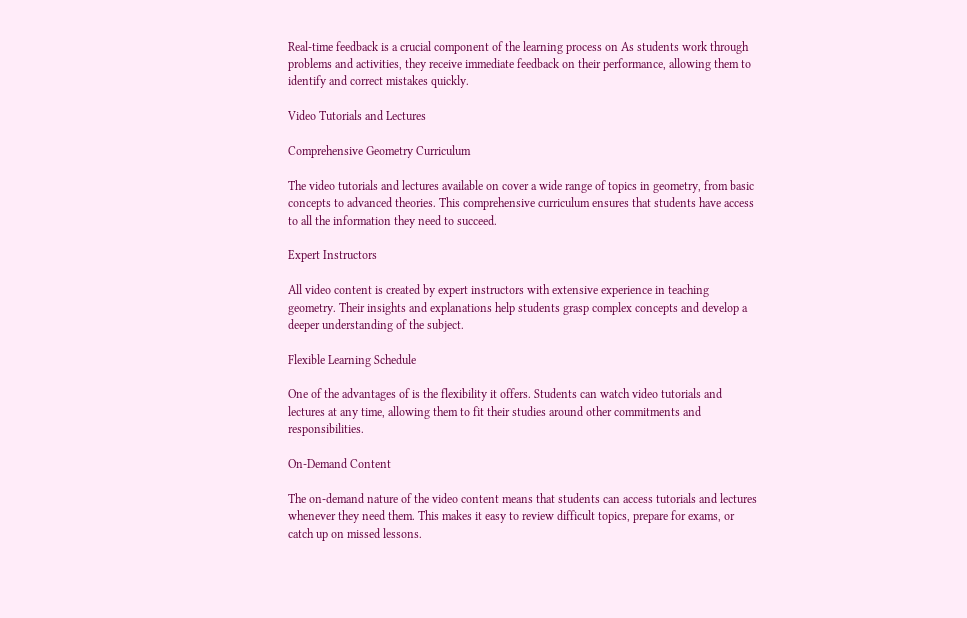Real-time feedback is a crucial component of the learning process on As students work through problems and activities, they receive immediate feedback on their performance, allowing them to identify and correct mistakes quickly.

Video Tutorials and Lectures

Comprehensive Geometry Curriculum

The video tutorials and lectures available on cover a wide range of topics in geometry, from basic concepts to advanced theories. This comprehensive curriculum ensures that students have access to all the information they need to succeed.

Expert Instructors

All video content is created by expert instructors with extensive experience in teaching geometry. Their insights and explanations help students grasp complex concepts and develop a deeper understanding of the subject.

Flexible Learning Schedule

One of the advantages of is the flexibility it offers. Students can watch video tutorials and lectures at any time, allowing them to fit their studies around other commitments and responsibilities.

On-Demand Content

The on-demand nature of the video content means that students can access tutorials and lectures whenever they need them. This makes it easy to review difficult topics, prepare for exams, or catch up on missed lessons.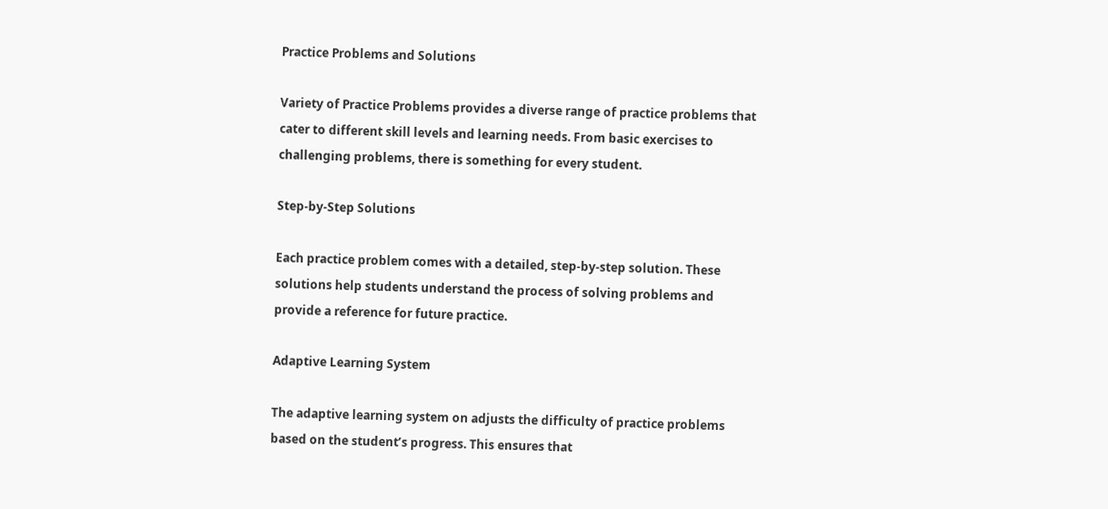Practice Problems and Solutions

Variety of Practice Problems provides a diverse range of practice problems that cater to different skill levels and learning needs. From basic exercises to challenging problems, there is something for every student.

Step-by-Step Solutions

Each practice problem comes with a detailed, step-by-step solution. These solutions help students understand the process of solving problems and provide a reference for future practice.

Adaptive Learning System

The adaptive learning system on adjusts the difficulty of practice problems based on the student’s progress. This ensures that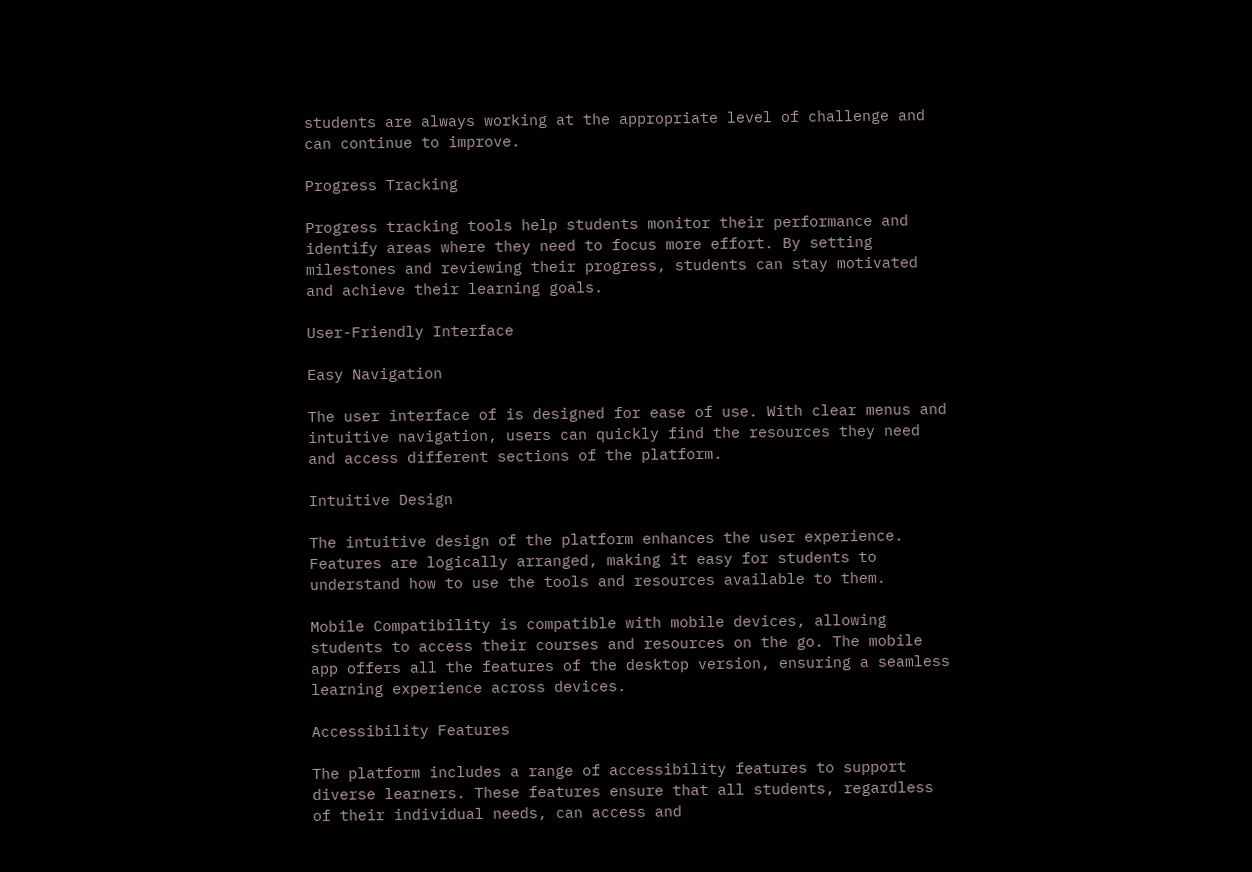students are always working at the appropriate level of challenge and can continue to improve.

Progress Tracking

Progress tracking tools help students monitor their performance and identify areas where they need to focus more effort. By setting milestones and reviewing their progress, students can stay motivated and achieve their learning goals.

User-Friendly Interface

Easy Navigation

The user interface of is designed for ease of use. With clear menus and intuitive navigation, users can quickly find the resources they need and access different sections of the platform.

Intuitive Design

The intuitive design of the platform enhances the user experience. Features are logically arranged, making it easy for students to understand how to use the tools and resources available to them.

Mobile Compatibility is compatible with mobile devices, allowing students to access their courses and resources on the go. The mobile app offers all the features of the desktop version, ensuring a seamless learning experience across devices.

Accessibility Features

The platform includes a range of accessibility features to support diverse learners. These features ensure that all students, regardless of their individual needs, can access and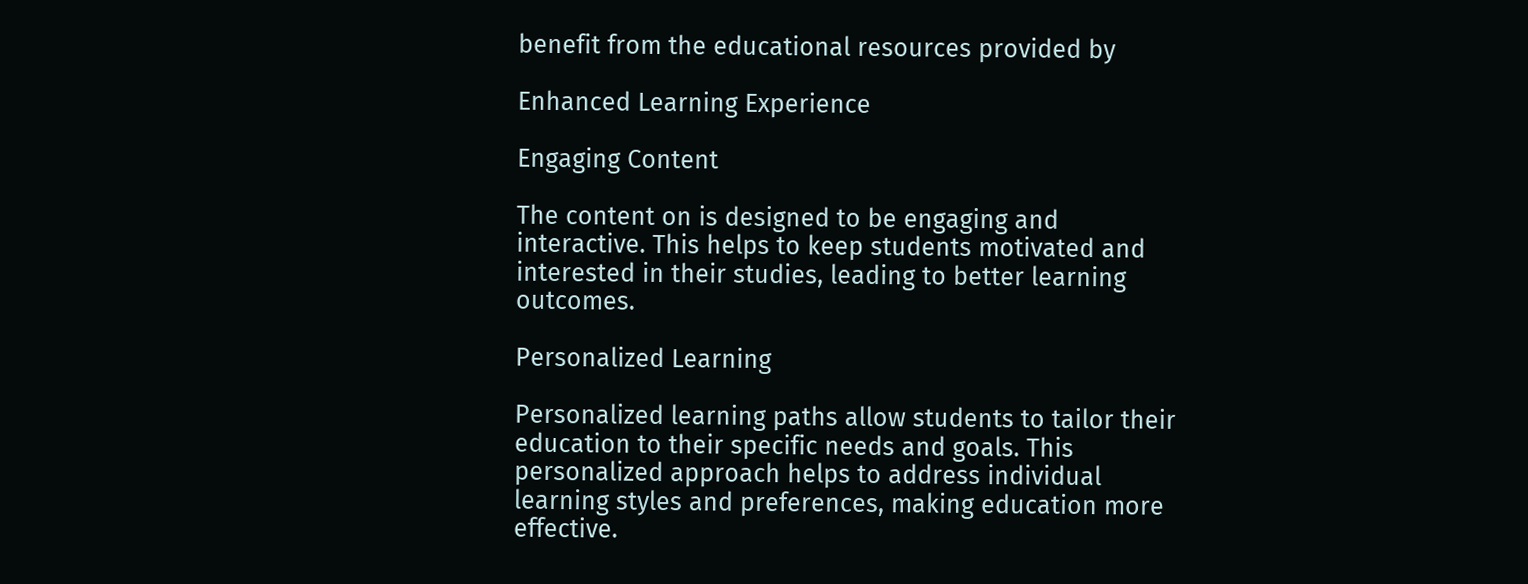benefit from the educational resources provided by

Enhanced Learning Experience

Engaging Content

The content on is designed to be engaging and interactive. This helps to keep students motivated and interested in their studies, leading to better learning outcomes.

Personalized Learning

Personalized learning paths allow students to tailor their education to their specific needs and goals. This personalized approach helps to address individual learning styles and preferences, making education more effective.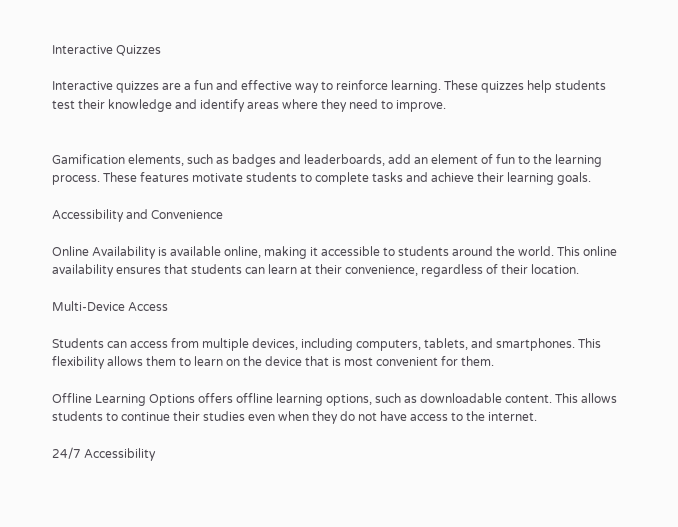Interactive Quizzes

Interactive quizzes are a fun and effective way to reinforce learning. These quizzes help students test their knowledge and identify areas where they need to improve.


Gamification elements, such as badges and leaderboards, add an element of fun to the learning process. These features motivate students to complete tasks and achieve their learning goals.

Accessibility and Convenience

Online Availability is available online, making it accessible to students around the world. This online availability ensures that students can learn at their convenience, regardless of their location.

Multi-Device Access

Students can access from multiple devices, including computers, tablets, and smartphones. This flexibility allows them to learn on the device that is most convenient for them.

Offline Learning Options offers offline learning options, such as downloadable content. This allows students to continue their studies even when they do not have access to the internet.

24/7 Accessibility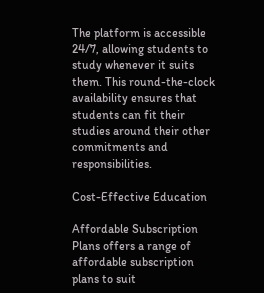The platform is accessible 24/7, allowing students to study whenever it suits them. This round-the-clock availability ensures that students can fit their studies around their other commitments and responsibilities.

Cost-Effective Education

Affordable Subscription Plans offers a range of affordable subscription plans to suit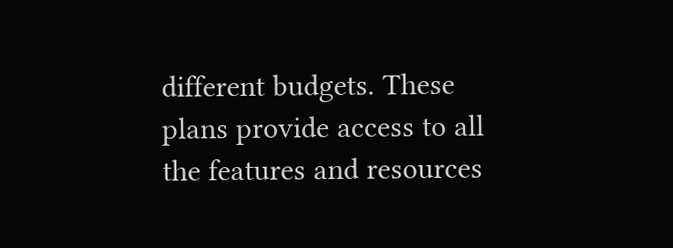different budgets. These plans provide access to all the features and resources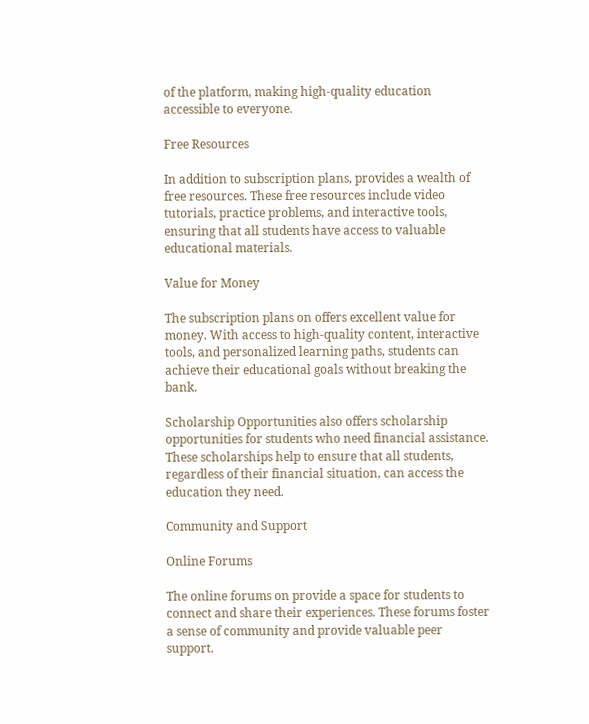of the platform, making high-quality education accessible to everyone.

Free Resources

In addition to subscription plans, provides a wealth of free resources. These free resources include video tutorials, practice problems, and interactive tools, ensuring that all students have access to valuable educational materials.

Value for Money

The subscription plans on offers excellent value for money. With access to high-quality content, interactive tools, and personalized learning paths, students can achieve their educational goals without breaking the bank.

Scholarship Opportunities also offers scholarship opportunities for students who need financial assistance. These scholarships help to ensure that all students, regardless of their financial situation, can access the education they need.

Community and Support

Online Forums

The online forums on provide a space for students to connect and share their experiences. These forums foster a sense of community and provide valuable peer support.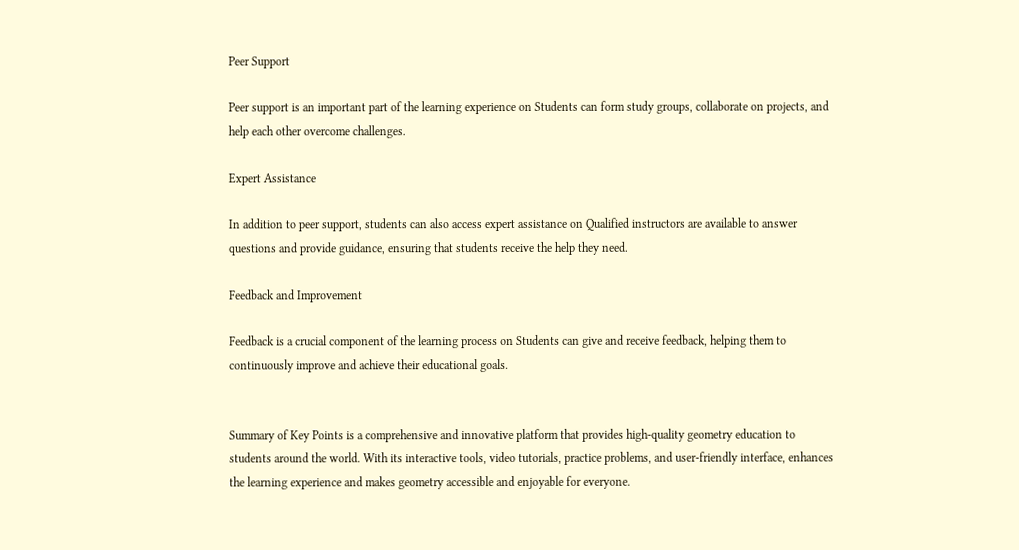Peer Support

Peer support is an important part of the learning experience on Students can form study groups, collaborate on projects, and help each other overcome challenges.

Expert Assistance

In addition to peer support, students can also access expert assistance on Qualified instructors are available to answer questions and provide guidance, ensuring that students receive the help they need.

Feedback and Improvement

Feedback is a crucial component of the learning process on Students can give and receive feedback, helping them to continuously improve and achieve their educational goals.


Summary of Key Points is a comprehensive and innovative platform that provides high-quality geometry education to students around the world. With its interactive tools, video tutorials, practice problems, and user-friendly interface, enhances the learning experience and makes geometry accessible and enjoyable for everyone.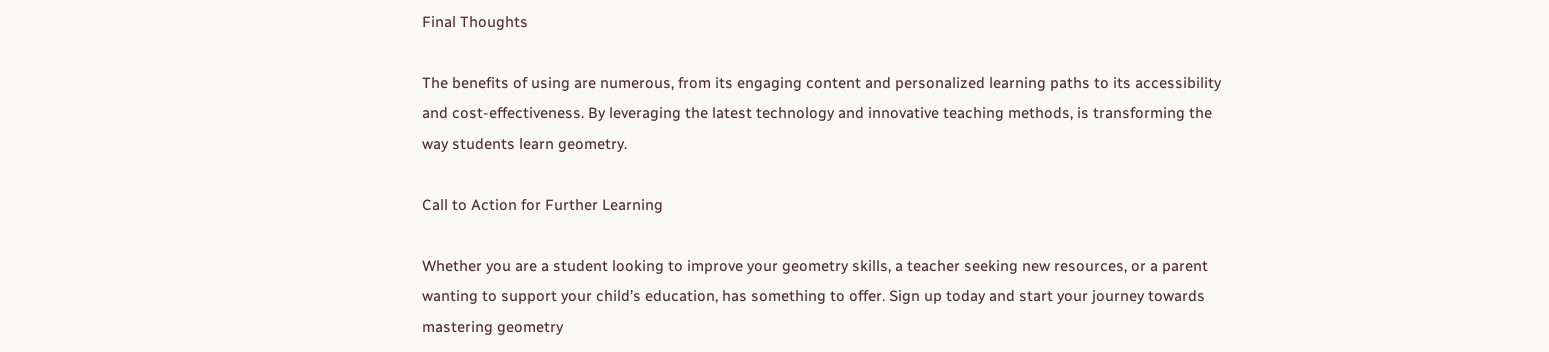Final Thoughts

The benefits of using are numerous, from its engaging content and personalized learning paths to its accessibility and cost-effectiveness. By leveraging the latest technology and innovative teaching methods, is transforming the way students learn geometry.

Call to Action for Further Learning

Whether you are a student looking to improve your geometry skills, a teacher seeking new resources, or a parent wanting to support your child’s education, has something to offer. Sign up today and start your journey towards mastering geometry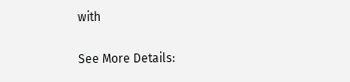with

See More Details: